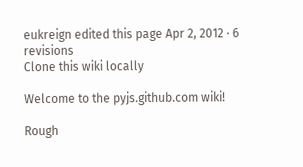eukreign edited this page Apr 2, 2012 · 6 revisions
Clone this wiki locally

Welcome to the pyjs.github.com wiki!

Rough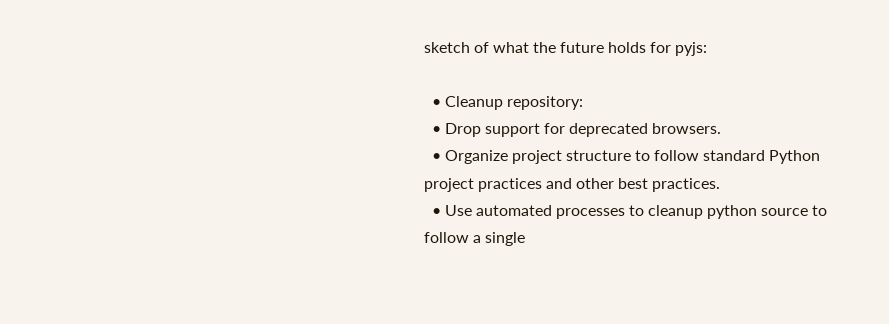sketch of what the future holds for pyjs:

  • Cleanup repository:
  • Drop support for deprecated browsers.
  • Organize project structure to follow standard Python project practices and other best practices.
  • Use automated processes to cleanup python source to follow a single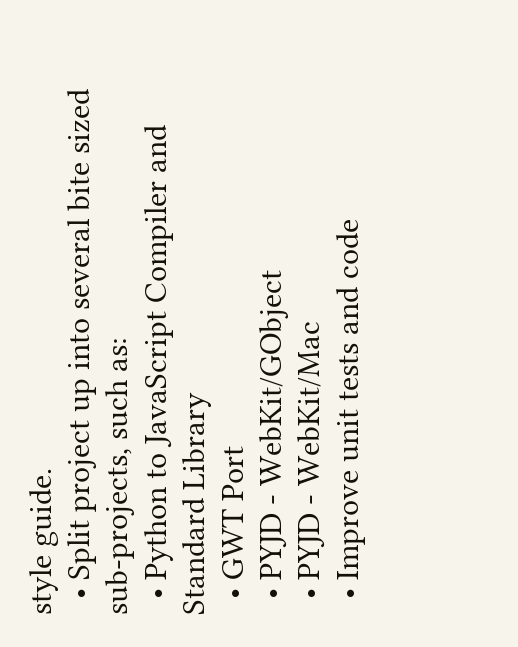style guide.
  • Split project up into several bite sized sub-projects, such as:
  • Python to JavaScript Compiler and Standard Library
  • GWT Port
  • PYJD - WebKit/GObject
  • PYJD - WebKit/Mac
  • Improve unit tests and code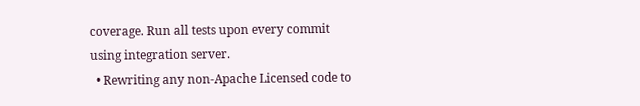coverage. Run all tests upon every commit using integration server.
  • Rewriting any non-Apache Licensed code to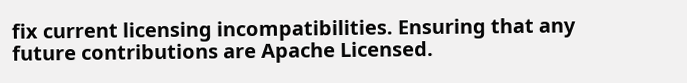fix current licensing incompatibilities. Ensuring that any future contributions are Apache Licensed.